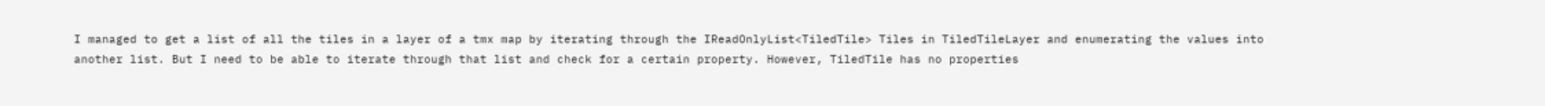I managed to get a list of all the tiles in a layer of a tmx map by iterating through the IReadOnlyList<TiledTile> Tiles in TiledTileLayer and enumerating the values into another list. But I need to be able to iterate through that list and check for a certain property. However, TiledTile has no properties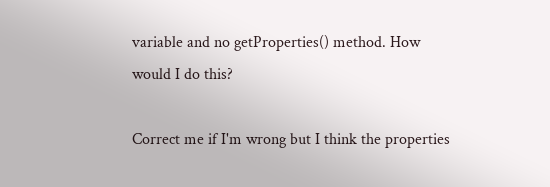variable and no getProperties() method. How would I do this?

Correct me if I'm wrong but I think the properties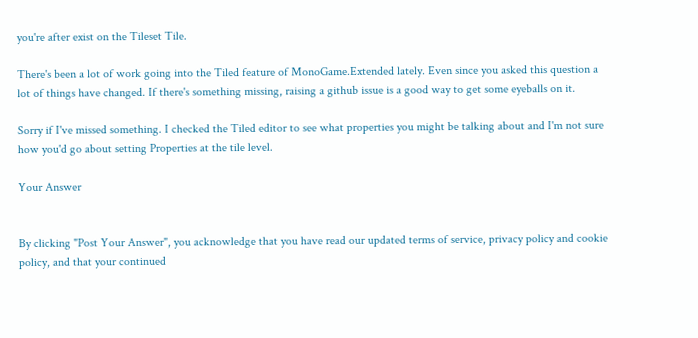you're after exist on the Tileset Tile.

There's been a lot of work going into the Tiled feature of MonoGame.Extended lately. Even since you asked this question a lot of things have changed. If there's something missing, raising a github issue is a good way to get some eyeballs on it.

Sorry if I've missed something. I checked the Tiled editor to see what properties you might be talking about and I'm not sure how you'd go about setting Properties at the tile level.

Your Answer


By clicking "Post Your Answer", you acknowledge that you have read our updated terms of service, privacy policy and cookie policy, and that your continued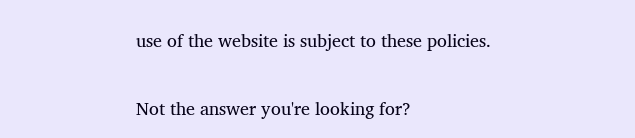use of the website is subject to these policies.

Not the answer you're looking for?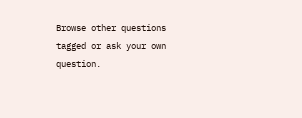Browse other questions tagged or ask your own question.